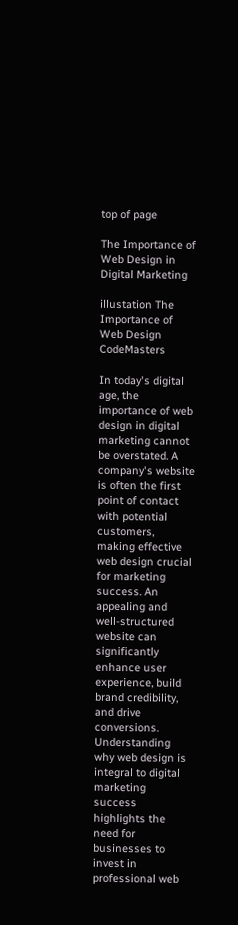top of page

The Importance of Web Design in Digital Marketing

illustation The Importance of Web Design  CodeMasters

In today's digital age, the importance of web design in digital marketing cannot be overstated. A company's website is often the first point of contact with potential customers, making effective web design crucial for marketing success. An appealing and well-structured website can significantly enhance user experience, build brand credibility, and drive conversions. Understanding why web design is integral to digital marketing success highlights the need for businesses to invest in professional web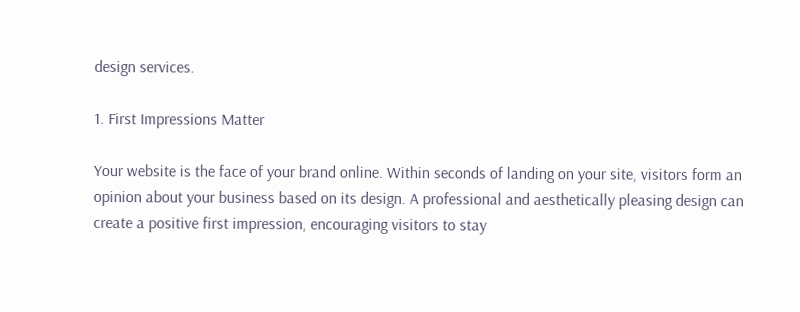design services.

1. First Impressions Matter

Your website is the face of your brand online. Within seconds of landing on your site, visitors form an opinion about your business based on its design. A professional and aesthetically pleasing design can create a positive first impression, encouraging visitors to stay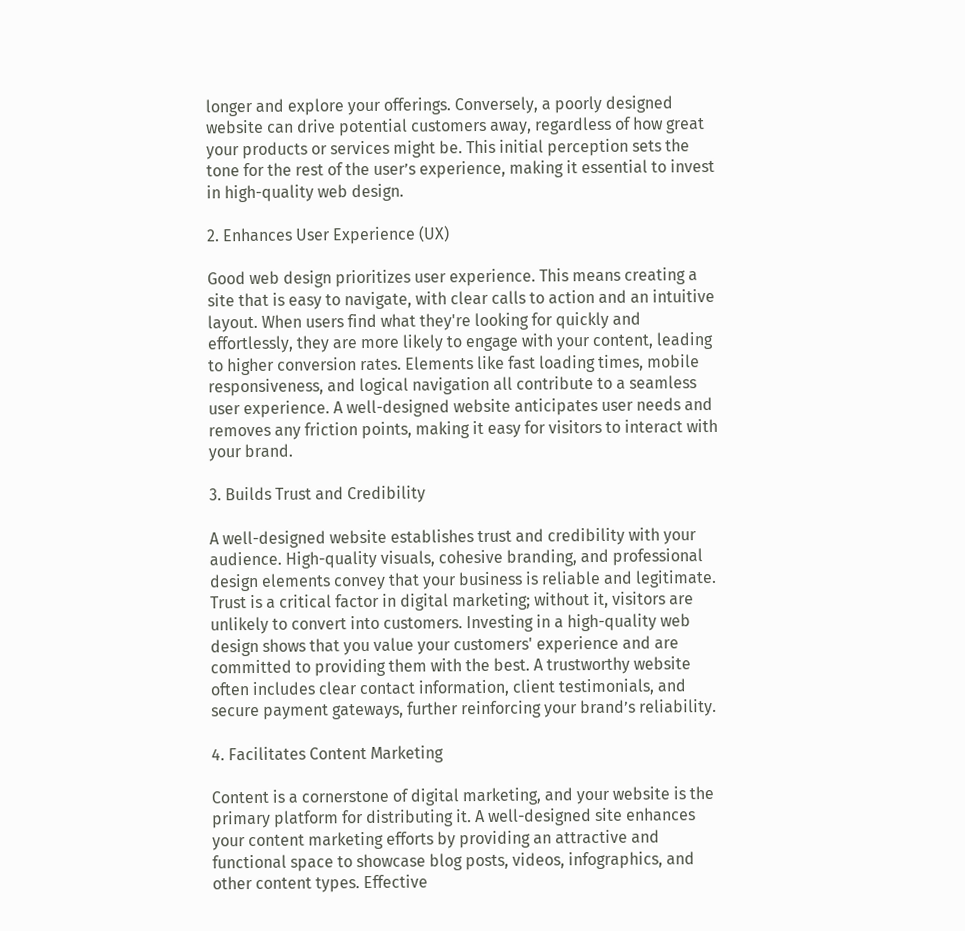longer and explore your offerings. Conversely, a poorly designed website can drive potential customers away, regardless of how great your products or services might be. This initial perception sets the tone for the rest of the user’s experience, making it essential to invest in high-quality web design.

2. Enhances User Experience (UX)

Good web design prioritizes user experience. This means creating a site that is easy to navigate, with clear calls to action and an intuitive layout. When users find what they're looking for quickly and effortlessly, they are more likely to engage with your content, leading to higher conversion rates. Elements like fast loading times, mobile responsiveness, and logical navigation all contribute to a seamless user experience. A well-designed website anticipates user needs and removes any friction points, making it easy for visitors to interact with your brand.

3. Builds Trust and Credibility

A well-designed website establishes trust and credibility with your audience. High-quality visuals, cohesive branding, and professional design elements convey that your business is reliable and legitimate. Trust is a critical factor in digital marketing; without it, visitors are unlikely to convert into customers. Investing in a high-quality web design shows that you value your customers' experience and are committed to providing them with the best. A trustworthy website often includes clear contact information, client testimonials, and secure payment gateways, further reinforcing your brand’s reliability.

4. Facilitates Content Marketing

Content is a cornerstone of digital marketing, and your website is the primary platform for distributing it. A well-designed site enhances your content marketing efforts by providing an attractive and functional space to showcase blog posts, videos, infographics, and other content types. Effective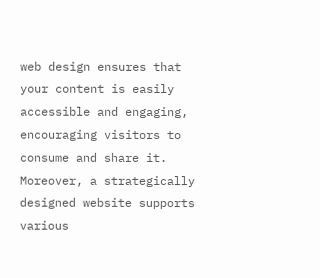web design ensures that your content is easily accessible and engaging, encouraging visitors to consume and share it. Moreover, a strategically designed website supports various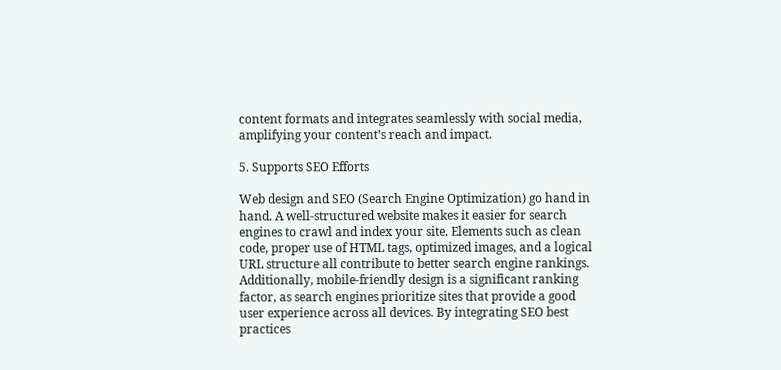content formats and integrates seamlessly with social media, amplifying your content’s reach and impact.

5. Supports SEO Efforts

Web design and SEO (Search Engine Optimization) go hand in hand. A well-structured website makes it easier for search engines to crawl and index your site. Elements such as clean code, proper use of HTML tags, optimized images, and a logical URL structure all contribute to better search engine rankings. Additionally, mobile-friendly design is a significant ranking factor, as search engines prioritize sites that provide a good user experience across all devices. By integrating SEO best practices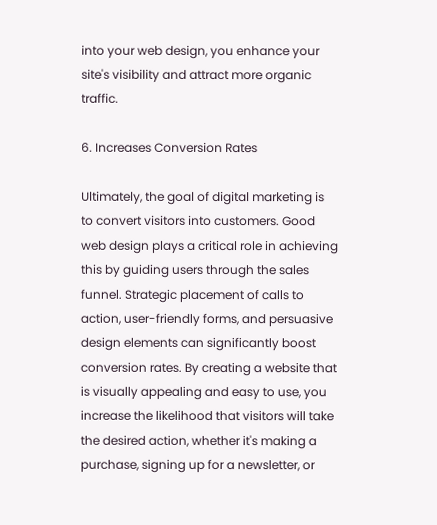into your web design, you enhance your site's visibility and attract more organic traffic.

6. Increases Conversion Rates

Ultimately, the goal of digital marketing is to convert visitors into customers. Good web design plays a critical role in achieving this by guiding users through the sales funnel. Strategic placement of calls to action, user-friendly forms, and persuasive design elements can significantly boost conversion rates. By creating a website that is visually appealing and easy to use, you increase the likelihood that visitors will take the desired action, whether it's making a purchase, signing up for a newsletter, or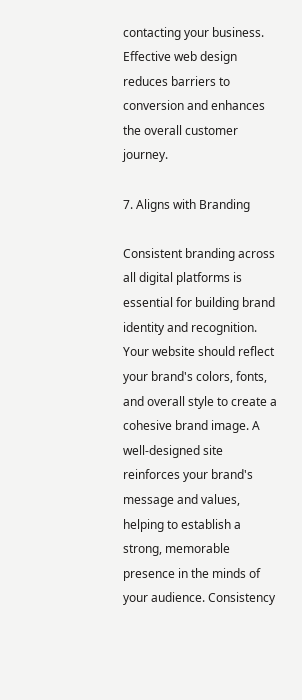contacting your business. Effective web design reduces barriers to conversion and enhances the overall customer journey.

7. Aligns with Branding

Consistent branding across all digital platforms is essential for building brand identity and recognition. Your website should reflect your brand's colors, fonts, and overall style to create a cohesive brand image. A well-designed site reinforces your brand's message and values, helping to establish a strong, memorable presence in the minds of your audience. Consistency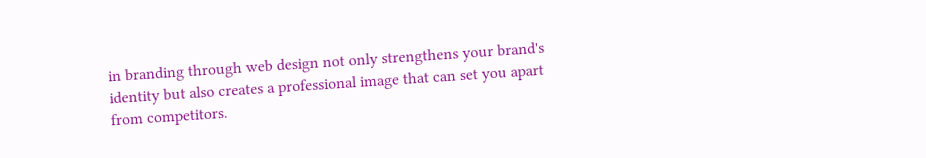in branding through web design not only strengthens your brand's identity but also creates a professional image that can set you apart from competitors.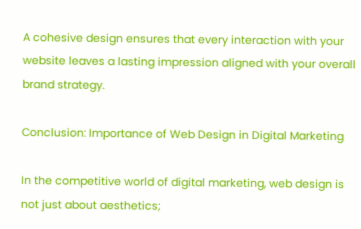A cohesive design ensures that every interaction with your website leaves a lasting impression aligned with your overall brand strategy.

Conclusion: Importance of Web Design in Digital Marketing

In the competitive world of digital marketing, web design is not just about aesthetics;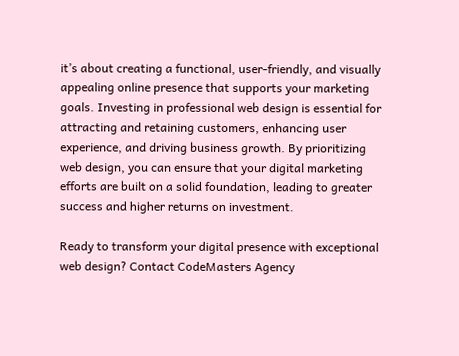it’s about creating a functional, user-friendly, and visually appealing online presence that supports your marketing goals. Investing in professional web design is essential for attracting and retaining customers, enhancing user experience, and driving business growth. By prioritizing web design, you can ensure that your digital marketing efforts are built on a solid foundation, leading to greater success and higher returns on investment.

Ready to transform your digital presence with exceptional web design? Contact CodeMasters Agency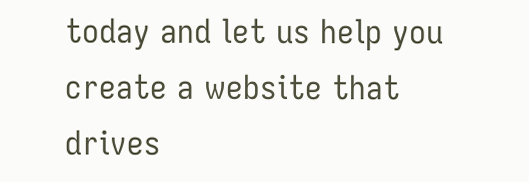today and let us help you create a website that drives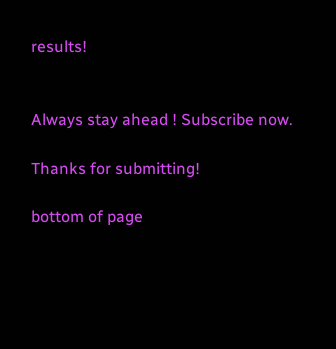results!


Always stay ahead ! Subscribe now.

Thanks for submitting!

bottom of page